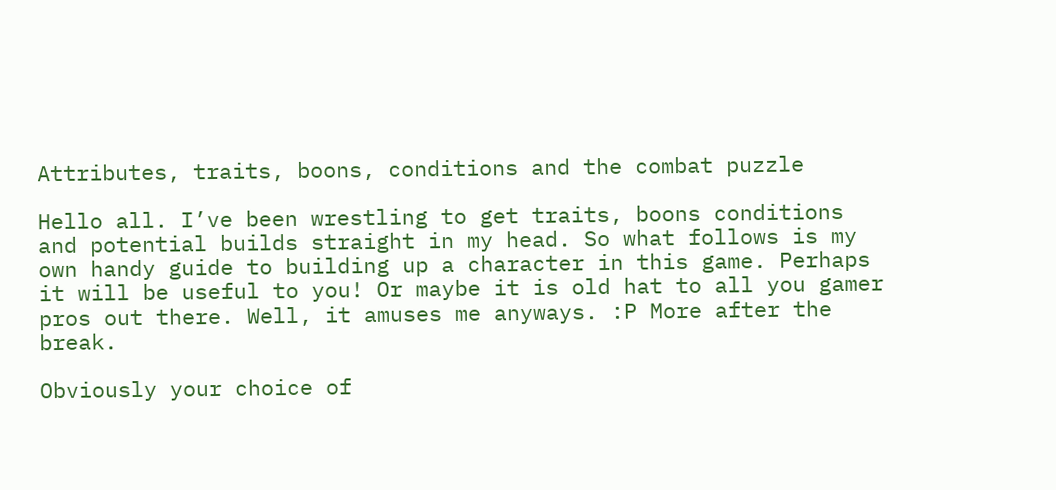Attributes, traits, boons, conditions and the combat puzzle

Hello all. I’ve been wrestling to get traits, boons conditions and potential builds straight in my head. So what follows is my own handy guide to building up a character in this game. Perhaps it will be useful to you! Or maybe it is old hat to all you gamer pros out there. Well, it amuses me anyways. :P More after the break.

Obviously your choice of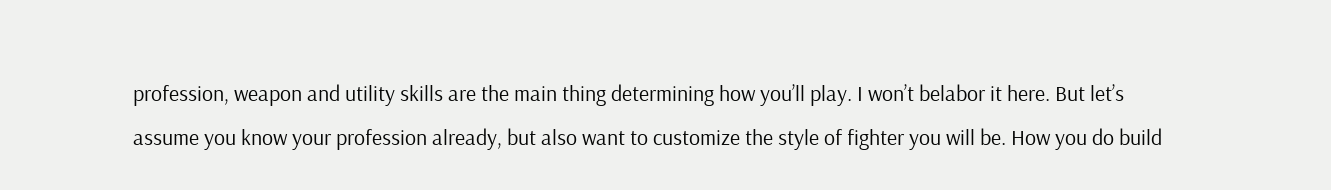profession, weapon and utility skills are the main thing determining how you’ll play. I won’t belabor it here. But let’s assume you know your profession already, but also want to customize the style of fighter you will be. How you do build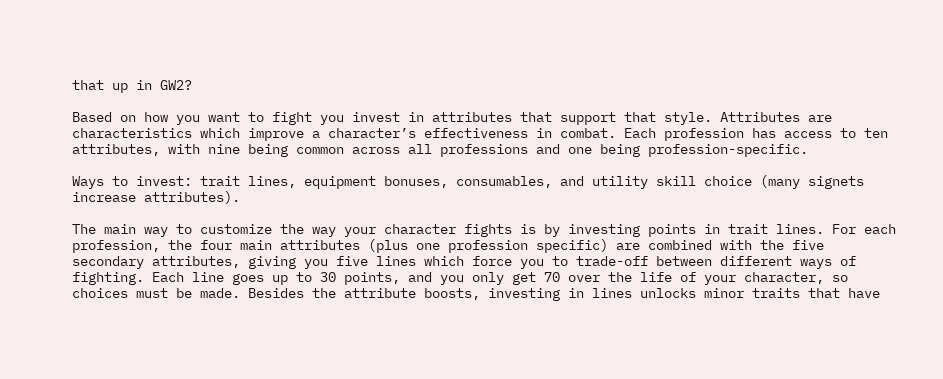that up in GW2?

Based on how you want to fight you invest in attributes that support that style. Attributes are characteristics which improve a character’s effectiveness in combat. Each profession has access to ten attributes, with nine being common across all professions and one being profession-specific.

Ways to invest: trait lines, equipment bonuses, consumables, and utility skill choice (many signets increase attributes).

The main way to customize the way your character fights is by investing points in trait lines. For each profession, the four main attributes (plus one profession specific) are combined with the five secondary attributes, giving you five lines which force you to trade-off between different ways of fighting. Each line goes up to 30 points, and you only get 70 over the life of your character, so choices must be made. Besides the attribute boosts, investing in lines unlocks minor traits that have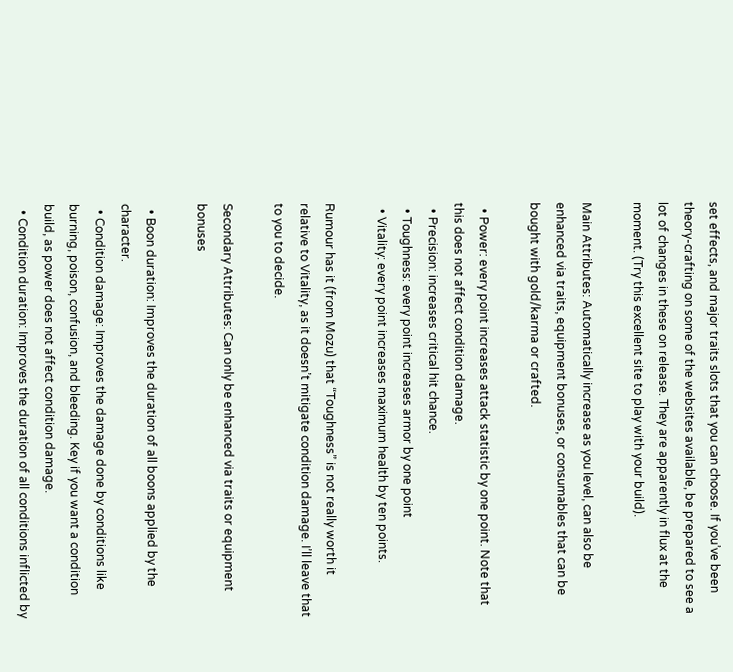set effects, and major traits slots that you can choose. If you’ve been theory-crafting on some of the websites available, be prepared to see a lot of changes in these on release. They are apparently in flux at the moment. (Try this excellent site to play with your build).

Main Attributes: Automatically increase as you level, can also be enhanced via traits, equipment bonuses, or consumables that can be bought with gold/karma or crafted.

  • Power: every point increases attack statistic by one point. Note that this does not affect condition damage.
  • Precision: increases critical hit chance.
  • Toughness: every point increases armor by one point
  • Vitality: every point increases maximum health by ten points.

Rumour has it (from Mozu) that “Toughness” is not really worth it relative to Vitality, as it doesn’t mitigate condition damage. I’ll leave that to you to decide.

Secondary Attributes: Can only be enhanced via traits or equipment bonuses

  • Boon duration: Improves the duration of all boons applied by the character.
  • Condition damage: Improves the damage done by conditions like burning, poison, confusion, and bleeding. Key if you want a condition build, as power does not affect condition damage.
  • Condition duration: Improves the duration of all conditions inflicted by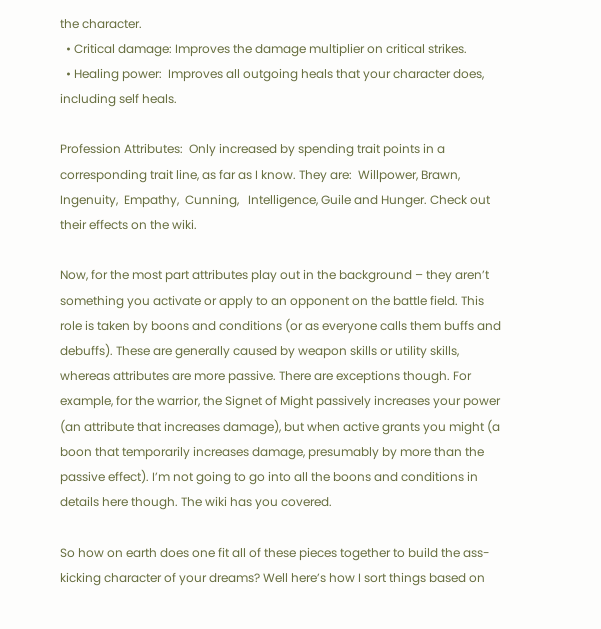the character.
  • Critical damage: Improves the damage multiplier on critical strikes.
  • Healing power:  Improves all outgoing heals that your character does, including self heals.

Profession Attributes:  Only increased by spending trait points in a corresponding trait line, as far as I know. They are:  Willpower, Brawn, Ingenuity,  Empathy,  Cunning,   Intelligence, Guile and Hunger. Check out their effects on the wiki.

Now, for the most part attributes play out in the background – they aren’t something you activate or apply to an opponent on the battle field. This role is taken by boons and conditions (or as everyone calls them buffs and debuffs). These are generally caused by weapon skills or utility skills, whereas attributes are more passive. There are exceptions though. For example, for the warrior, the Signet of Might passively increases your power (an attribute that increases damage), but when active grants you might (a boon that temporarily increases damage, presumably by more than the passive effect). I’m not going to go into all the boons and conditions in details here though. The wiki has you covered.

So how on earth does one fit all of these pieces together to build the ass-kicking character of your dreams? Well here’s how I sort things based on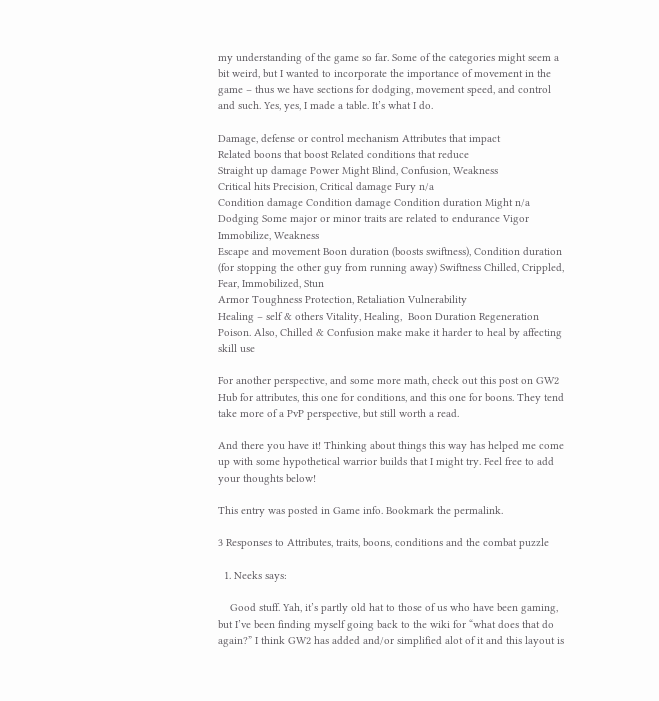my understanding of the game so far. Some of the categories might seem a bit weird, but I wanted to incorporate the importance of movement in the game – thus we have sections for dodging, movement speed, and control and such. Yes, yes, I made a table. It’s what I do.

Damage, defense or control mechanism Attributes that impact
Related boons that boost Related conditions that reduce
Straight up damage Power Might Blind, Confusion, Weakness
Critical hits Precision, Critical damage Fury n/a
Condition damage Condition damage Condition duration Might n/a
Dodging Some major or minor traits are related to endurance Vigor Immobilize, Weakness
Escape and movement Boon duration (boosts swiftness), Condition duration (for stopping the other guy from running away) Swiftness Chilled, Crippled, Fear, Immobilized, Stun
Armor Toughness Protection, Retaliation Vulnerability
Healing – self & others Vitality, Healing,  Boon Duration Regeneration Poison. Also, Chilled & Confusion make make it harder to heal by affecting skill use

For another perspective, and some more math, check out this post on GW2 Hub for attributes, this one for conditions, and this one for boons. They tend take more of a PvP perspective, but still worth a read.

And there you have it! Thinking about things this way has helped me come up with some hypothetical warrior builds that I might try. Feel free to add your thoughts below!

This entry was posted in Game info. Bookmark the permalink.

3 Responses to Attributes, traits, boons, conditions and the combat puzzle

  1. Neeks says:

    Good stuff. Yah, it’s partly old hat to those of us who have been gaming, but I’ve been finding myself going back to the wiki for “what does that do again?” I think GW2 has added and/or simplified alot of it and this layout is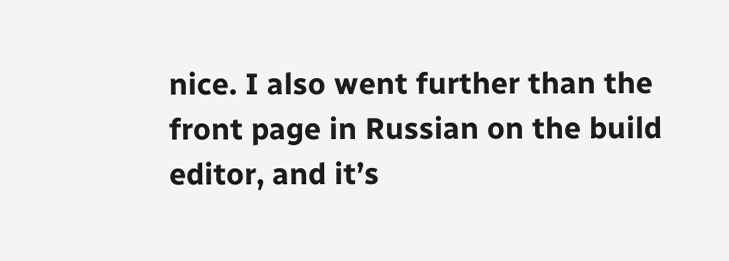nice. I also went further than the front page in Russian on the build editor, and it’s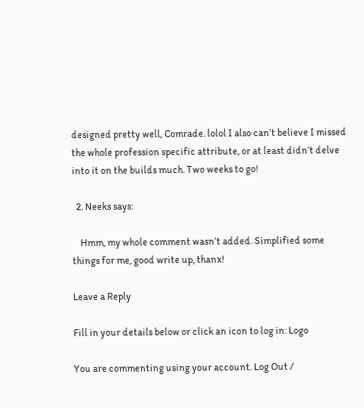designed pretty well, Comrade. lolol I also can’t believe I missed the whole profession specific attribute, or at least didn’t delve into it on the builds much. Two weeks to go!

  2. Neeks says:

    Hmm, my whole comment wasn’t added. Simplified some things for me, good write up, thanx!

Leave a Reply

Fill in your details below or click an icon to log in: Logo

You are commenting using your account. Log Out /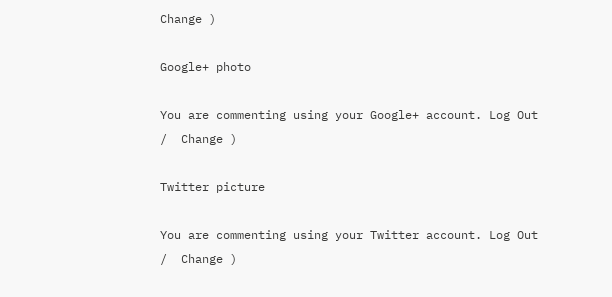Change )

Google+ photo

You are commenting using your Google+ account. Log Out /  Change )

Twitter picture

You are commenting using your Twitter account. Log Out /  Change )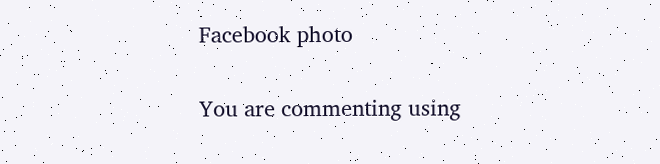Facebook photo

You are commenting using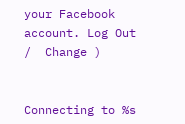your Facebook account. Log Out /  Change )


Connecting to %s